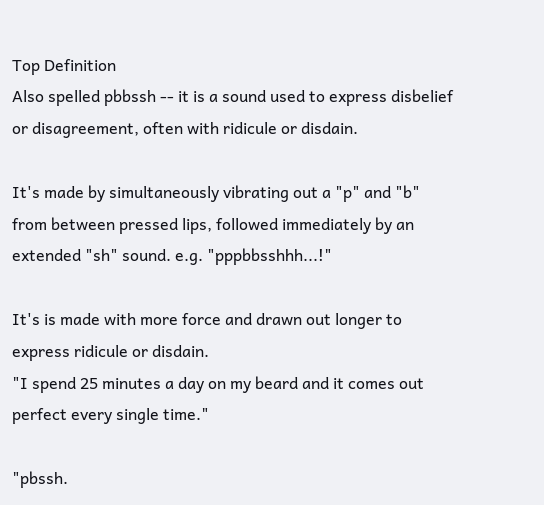Top Definition
Also spelled pbbssh -- it is a sound used to express disbelief or disagreement, often with ridicule or disdain.

It's made by simultaneously vibrating out a "p" and "b" from between pressed lips, followed immediately by an extended "sh" sound. e.g. "pppbbsshhh...!"

It's is made with more force and drawn out longer to express ridicule or disdain.
"I spend 25 minutes a day on my beard and it comes out perfect every single time."

"pbssh.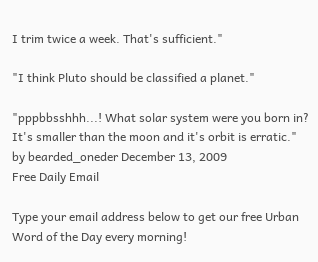I trim twice a week. That's sufficient."

"I think Pluto should be classified a planet."

"pppbbsshhh...! What solar system were you born in? It's smaller than the moon and it's orbit is erratic."
by bearded_oneder December 13, 2009
Free Daily Email

Type your email address below to get our free Urban Word of the Day every morning!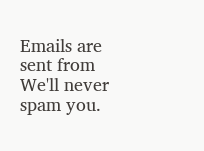Emails are sent from We'll never spam you.